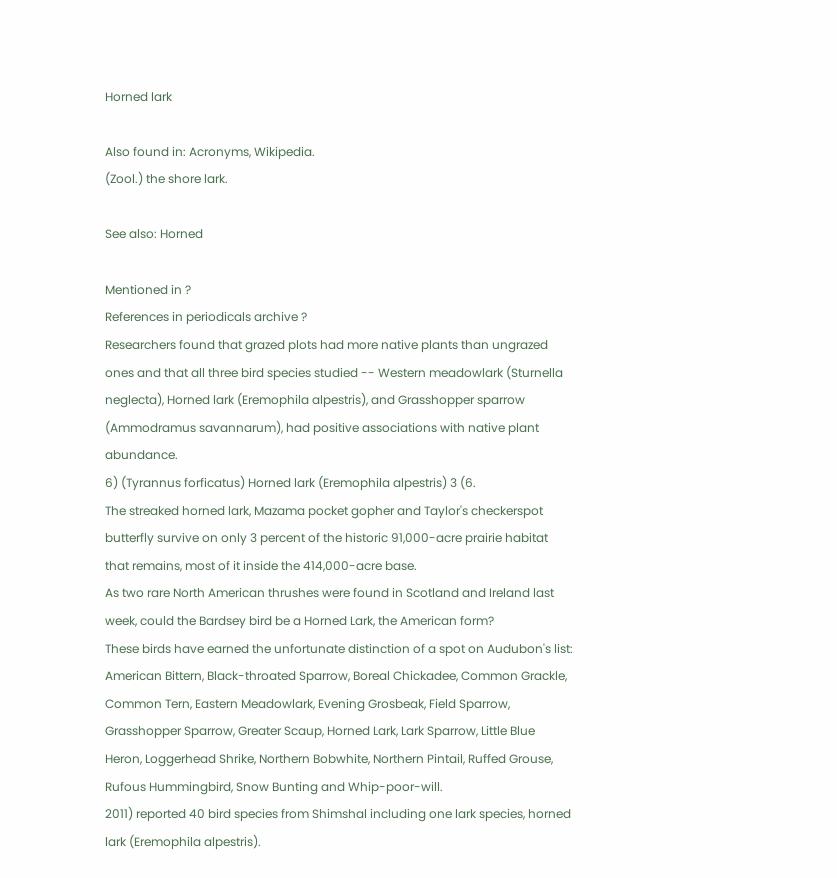Horned lark

Also found in: Acronyms, Wikipedia.
(Zool.) the shore lark.

See also: Horned

Mentioned in ?
References in periodicals archive ?
Researchers found that grazed plots had more native plants than ungrazed ones and that all three bird species studied -- Western meadowlark (Sturnella neglecta), Horned lark (Eremophila alpestris), and Grasshopper sparrow (Ammodramus savannarum), had positive associations with native plant abundance.
6) (Tyrannus forficatus) Horned lark (Eremophila alpestris) 3 (6.
The streaked horned lark, Mazama pocket gopher and Taylor's checkerspot butterfly survive on only 3 percent of the historic 91,000-acre prairie habitat that remains, most of it inside the 414,000-acre base.
As two rare North American thrushes were found in Scotland and Ireland last week, could the Bardsey bird be a Horned Lark, the American form?
These birds have earned the unfortunate distinction of a spot on Audubon's list: American Bittern, Black-throated Sparrow, Boreal Chickadee, Common Grackle, Common Tern, Eastern Meadowlark, Evening Grosbeak, Field Sparrow, Grasshopper Sparrow, Greater Scaup, Horned Lark, Lark Sparrow, Little Blue Heron, Loggerhead Shrike, Northern Bobwhite, Northern Pintail, Ruffed Grouse, Rufous Hummingbird, Snow Bunting and Whip-poor-will.
2011) reported 40 bird species from Shimshal including one lark species, horned lark (Eremophila alpestris).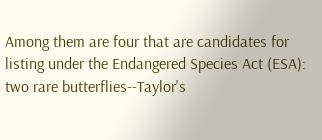Among them are four that are candidates for listing under the Endangered Species Act (ESA): two rare butterflies--Taylor's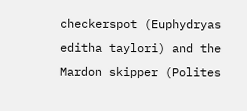checkerspot (Euphydryas editha taylori) and the Mardon skipper (Polites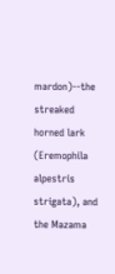mardon)--the streaked horned lark (Eremophila alpestris strigata), and the Mazama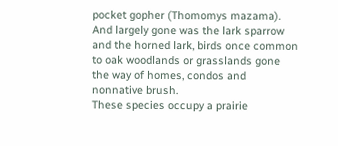pocket gopher (Thomomys mazama).
And largely gone was the lark sparrow and the horned lark, birds once common to oak woodlands or grasslands gone the way of homes, condos and nonnative brush.
These species occupy a prairie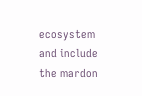ecosystem and include the mardon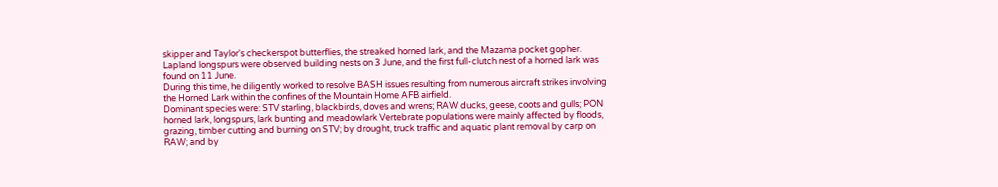skipper and Taylor's checkerspot butterflies, the streaked horned lark, and the Mazama pocket gopher.
Lapland longspurs were observed building nests on 3 June, and the first full-clutch nest of a horned lark was found on 11 June.
During this time, he diligently worked to resolve BASH issues resulting from numerous aircraft strikes involving the Horned Lark within the confines of the Mountain Home AFB airfield.
Dominant species were: STV starling, blackbirds, doves and wrens; RAW ducks, geese, coots and gulls; PON horned lark, longspurs, lark bunting and meadowlark Vertebrate populations were mainly affected by floods, grazing, timber cutting and burning on STV; by drought, truck traffic and aquatic plant removal by carp on RAW; and by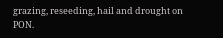grazing, reseeding, hail and drought on PON.